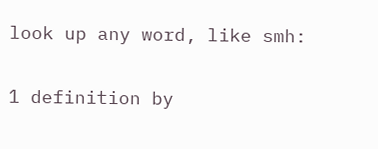look up any word, like smh:

1 definition by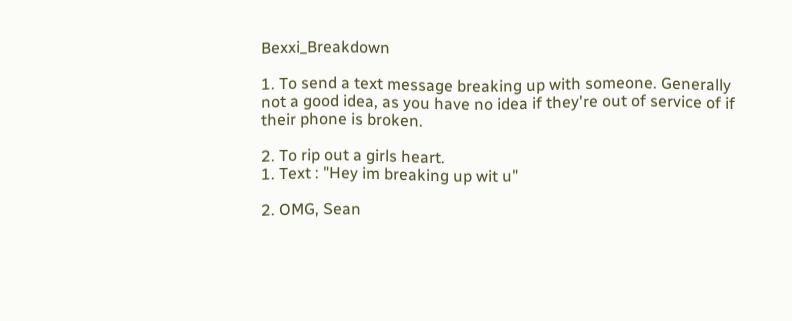Bexxi_Breakdown

1. To send a text message breaking up with someone. Generally not a good idea, as you have no idea if they're out of service of if their phone is broken.

2. To rip out a girls heart.
1. Text : "Hey im breaking up wit u"

2. OMG, Sean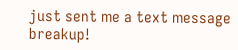just sent me a text message breakup!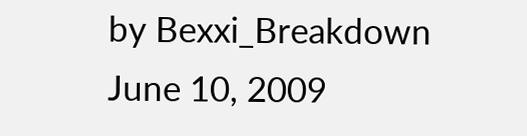by Bexxi_Breakdown June 10, 2009